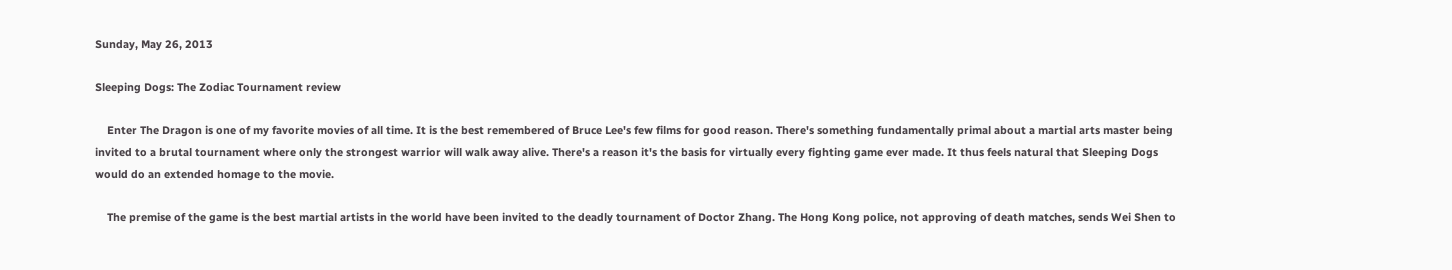Sunday, May 26, 2013

Sleeping Dogs: The Zodiac Tournament review

    Enter The Dragon is one of my favorite movies of all time. It is the best remembered of Bruce Lee's few films for good reason. There's something fundamentally primal about a martial arts master being invited to a brutal tournament where only the strongest warrior will walk away alive. There's a reason it's the basis for virtually every fighting game ever made. It thus feels natural that Sleeping Dogs would do an extended homage to the movie.

    The premise of the game is the best martial artists in the world have been invited to the deadly tournament of Doctor Zhang. The Hong Kong police, not approving of death matches, sends Wei Shen to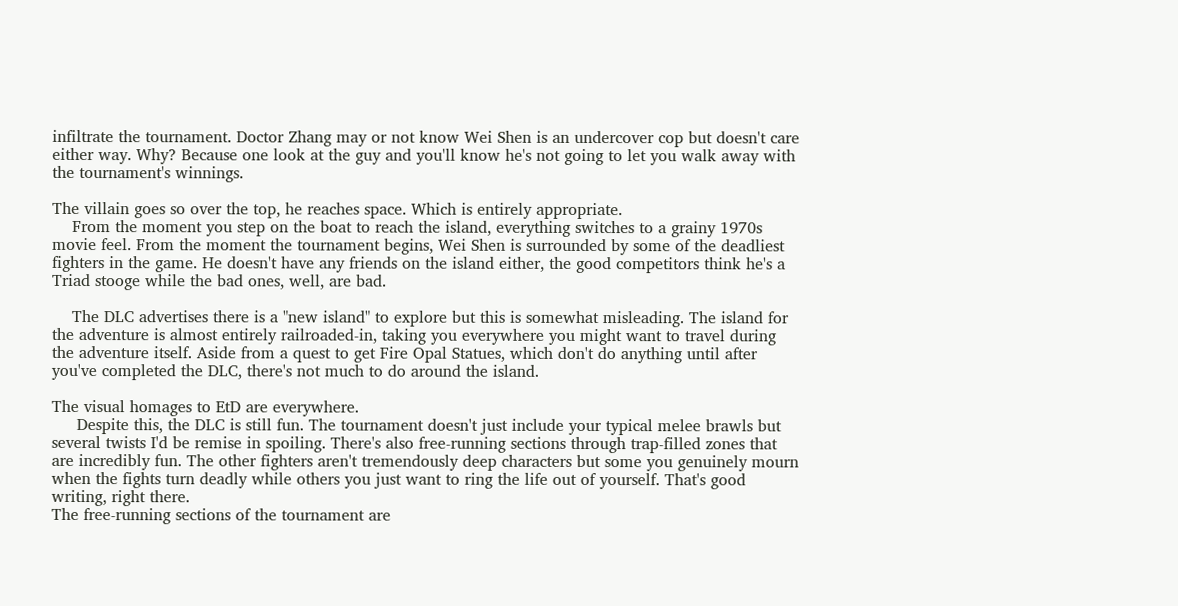infiltrate the tournament. Doctor Zhang may or not know Wei Shen is an undercover cop but doesn't care either way. Why? Because one look at the guy and you'll know he's not going to let you walk away with the tournament's winnings.

The villain goes so over the top, he reaches space. Which is entirely appropriate.
    From the moment you step on the boat to reach the island, everything switches to a grainy 1970s movie feel. From the moment the tournament begins, Wei Shen is surrounded by some of the deadliest fighters in the game. He doesn't have any friends on the island either, the good competitors think he's a Triad stooge while the bad ones, well, are bad.

    The DLC advertises there is a "new island" to explore but this is somewhat misleading. The island for the adventure is almost entirely railroaded-in, taking you everywhere you might want to travel during the adventure itself. Aside from a quest to get Fire Opal Statues, which don't do anything until after you've completed the DLC, there's not much to do around the island.

The visual homages to EtD are everywhere.
     Despite this, the DLC is still fun. The tournament doesn't just include your typical melee brawls but several twists I'd be remise in spoiling. There's also free-running sections through trap-filled zones that are incredibly fun. The other fighters aren't tremendously deep characters but some you genuinely mourn when the fights turn deadly while others you just want to ring the life out of yourself. That's good writing, right there.
The free-running sections of the tournament are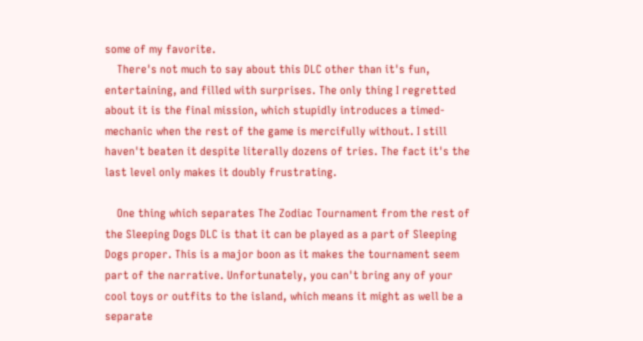some of my favorite.
    There's not much to say about this DLC other than it's fun, entertaining, and filled with surprises. The only thing I regretted about it is the final mission, which stupidly introduces a timed-mechanic when the rest of the game is mercifully without. I still haven't beaten it despite literally dozens of tries. The fact it's the last level only makes it doubly frustrating.

    One thing which separates The Zodiac Tournament from the rest of the Sleeping Dogs DLC is that it can be played as a part of Sleeping Dogs proper. This is a major boon as it makes the tournament seem part of the narrative. Unfortunately, you can't bring any of your cool toys or outfits to the island, which means it might as well be a separate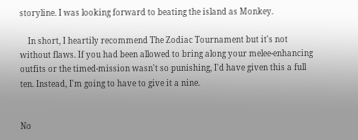storyline. I was looking forward to beating the island as Monkey.

    In short, I heartily recommend The Zodiac Tournament but it's not without flaws. If you had been allowed to bring along your melee-enhancing outfits or the timed-mission wasn't so punishing, I'd have given this a full ten. Instead, I'm going to have to give it a nine.


No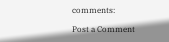comments:

Post a Comment